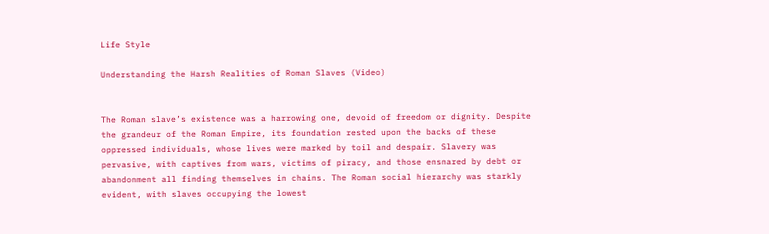Life Style

Understanding the Harsh Realities of Roman Slaves (Video)


The Roman slave’s existence was a harrowing one, devoid of freedom or dignity. Despite the grandeur of the Roman Empire, its foundation rested upon the backs of these oppressed individuals, whose lives were marked by toil and despair. Slavery was pervasive, with captives from wars, victims of piracy, and those ensnared by debt or abandonment all finding themselves in chains. The Roman social hierarchy was starkly evident, with slaves occupying the lowest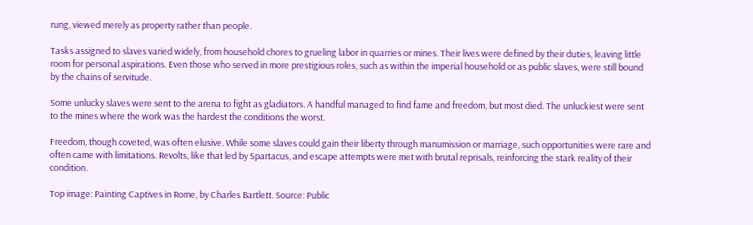rung, viewed merely as property rather than people.

Tasks assigned to slaves varied widely, from household chores to grueling labor in quarries or mines. Their lives were defined by their duties, leaving little room for personal aspirations. Even those who served in more prestigious roles, such as within the imperial household or as public slaves, were still bound by the chains of servitude.

Some unlucky slaves were sent to the arena to fight as gladiators. A handful managed to find fame and freedom, but most died. The unluckiest were sent to the mines where the work was the hardest the conditions the worst.

Freedom, though coveted, was often elusive. While some slaves could gain their liberty through manumission or marriage, such opportunities were rare and often came with limitations. Revolts, like that led by Spartacus, and escape attempts were met with brutal reprisals, reinforcing the stark reality of their condition.

Top image: Painting Captives in Rome, by Charles Bartlett. Source: Public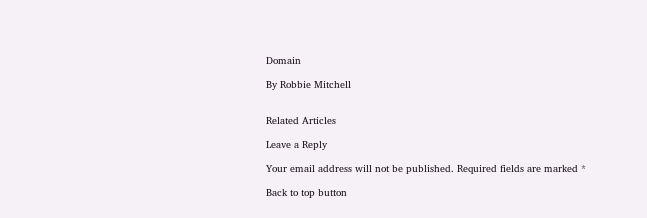Domain

By Robbie Mitchell


Related Articles

Leave a Reply

Your email address will not be published. Required fields are marked *

Back to top button